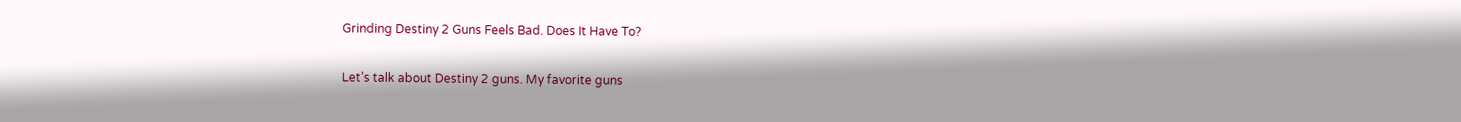Grinding Destiny 2 Guns Feels Bad. Does It Have To?

Let’s talk about Destiny 2 guns. My favorite guns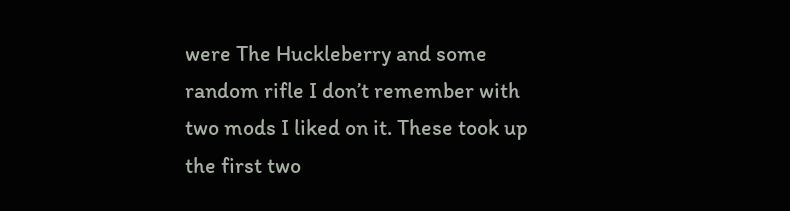were The Huckleberry and some random rifle I don’t remember with two mods I liked on it. These took up the first two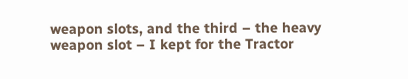weapon slots, and the third – the heavy weapon slot – I kept for the Tractor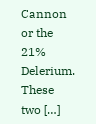Cannon or the 21% Delerium. These two […]